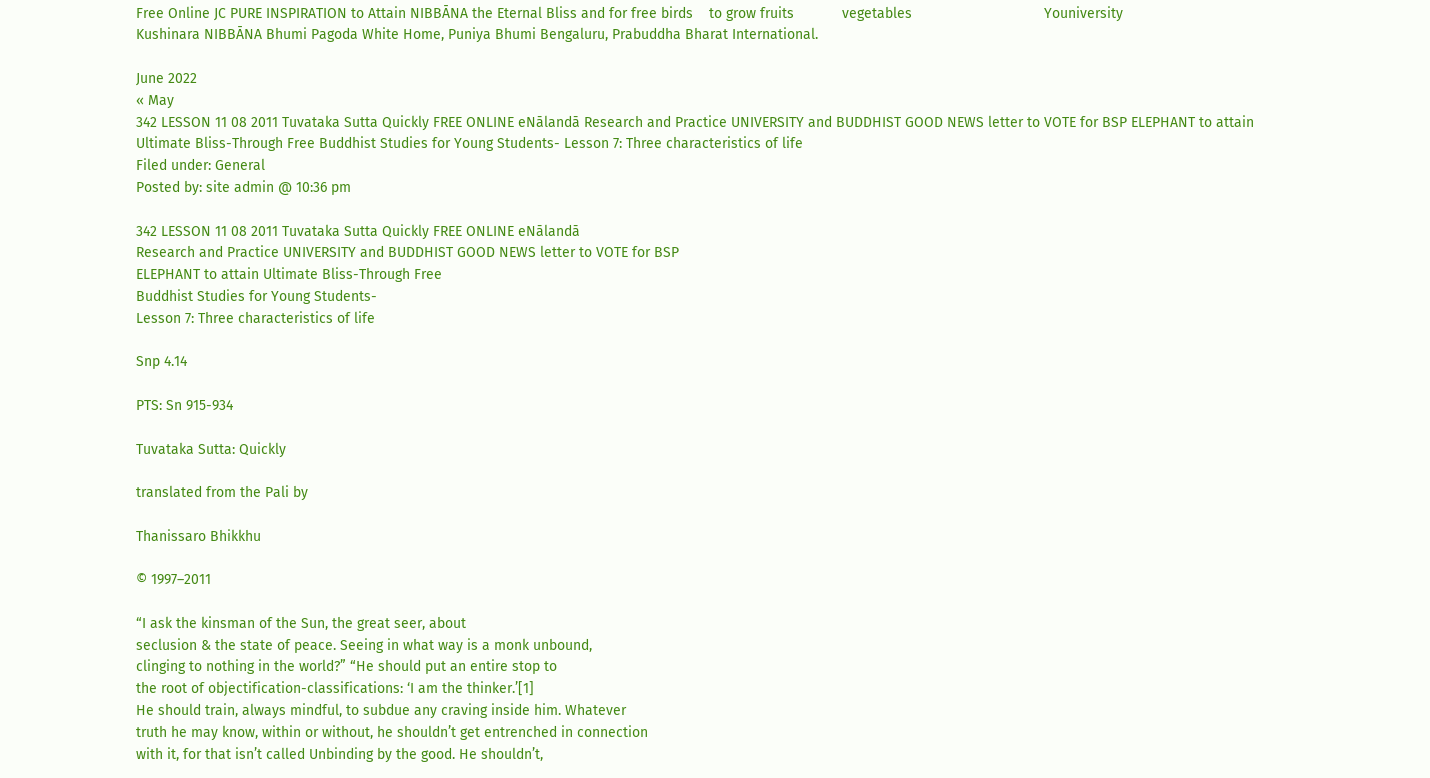Free Online JC PURE INSPIRATION to Attain NIBBĀNA the Eternal Bliss and for free birds    to grow fruits            vegetables                                 Youniversity
Kushinara NIBBĀNA Bhumi Pagoda White Home, Puniya Bhumi Bengaluru, Prabuddha Bharat International.

June 2022
« May
342 LESSON 11 08 2011 Tuvataka Sutta Quickly FREE ONLINE eNālandā Research and Practice UNIVERSITY and BUDDHIST GOOD NEWS letter to VOTE for BSP ELEPHANT to attain Ultimate Bliss-Through Free Buddhist Studies for Young Students- Lesson 7: Three characteristics of life
Filed under: General
Posted by: site admin @ 10:36 pm

342 LESSON 11 08 2011 Tuvataka Sutta Quickly FREE ONLINE eNālandā
Research and Practice UNIVERSITY and BUDDHIST GOOD NEWS letter to VOTE for BSP
ELEPHANT to attain Ultimate Bliss-Through Free
Buddhist Studies for Young Students-
Lesson 7: Three characteristics of life

Snp 4.14

PTS: Sn 915-934

Tuvataka Sutta: Quickly

translated from the Pali by

Thanissaro Bhikkhu

© 1997–2011

“I ask the kinsman of the Sun, the great seer, about
seclusion & the state of peace. Seeing in what way is a monk unbound,
clinging to nothing in the world?” “He should put an entire stop to
the root of objectification-classifications: ‘I am the thinker.’[1]
He should train, always mindful, to subdue any craving inside him. Whatever
truth he may know, within or without, he shouldn’t get entrenched in connection
with it, for that isn’t called Unbinding by the good. He shouldn’t,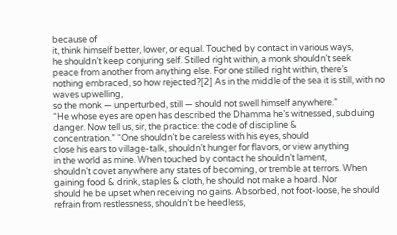because of
it, think himself better, lower, or equal. Touched by contact in various ways,
he shouldn’t keep conjuring self. Stilled right within, a monk shouldn’t seek
peace from another from anything else. For one stilled right within, there’s
nothing embraced, so how rejected?[2] As in the middle of the sea it is still, with no waves upwelling,
so the monk — unperturbed, still — should not swell himself anywhere.”
“He whose eyes are open has described the Dhamma he’s witnessed, subduing
danger. Now tell us, sir, the practice: the code of discipline &
concentration.” “One shouldn’t be careless with his eyes, should
close his ears to village-talk, shouldn’t hunger for flavors, or view anything
in the world as mine. When touched by contact he shouldn’t lament,
shouldn’t covet anywhere any states of becoming, or tremble at terrors. When
gaining food & drink, staples & cloth, he should not make a hoard. Nor
should he be upset when receiving no gains. Absorbed, not foot-loose, he should
refrain from restlessness, shouldn’t be heedless,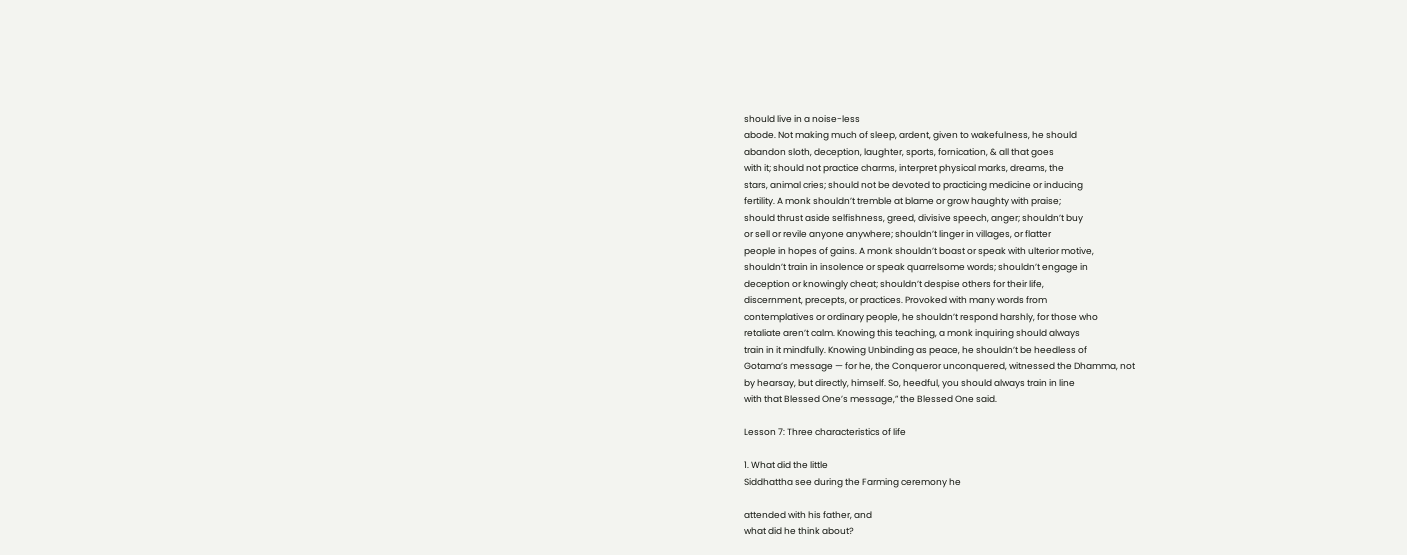should live in a noise-less
abode. Not making much of sleep, ardent, given to wakefulness, he should
abandon sloth, deception, laughter, sports, fornication, & all that goes
with it; should not practice charms, interpret physical marks, dreams, the
stars, animal cries; should not be devoted to practicing medicine or inducing
fertility. A monk shouldn’t tremble at blame or grow haughty with praise;
should thrust aside selfishness, greed, divisive speech, anger; shouldn’t buy
or sell or revile anyone anywhere; shouldn’t linger in villages, or flatter
people in hopes of gains. A monk shouldn’t boast or speak with ulterior motive,
shouldn’t train in insolence or speak quarrelsome words; shouldn’t engage in
deception or knowingly cheat; shouldn’t despise others for their life,
discernment, precepts, or practices. Provoked with many words from
contemplatives or ordinary people, he shouldn’t respond harshly, for those who
retaliate aren’t calm. Knowing this teaching, a monk inquiring should always
train in it mindfully. Knowing Unbinding as peace, he shouldn’t be heedless of
Gotama’s message — for he, the Conqueror unconquered, witnessed the Dhamma, not
by hearsay, but directly, himself. So, heedful, you should always train in line
with that Blessed One’s message,” the Blessed One said.

Lesson 7: Three characteristics of life

1. What did the little
Siddhattha see during the Farming ceremony he

attended with his father, and
what did he think about?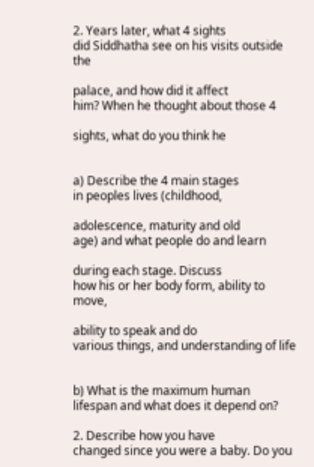2. Years later, what 4 sights
did Siddhatha see on his visits outside the

palace, and how did it affect
him? When he thought about those 4

sights, what do you think he


a) Describe the 4 main stages
in peoples lives (childhood,

adolescence, maturity and old
age) and what people do and learn

during each stage. Discuss
how his or her body form, ability to move,

ability to speak and do
various things, and understanding of life


b) What is the maximum human
lifespan and what does it depend on?

2. Describe how you have
changed since you were a baby. Do you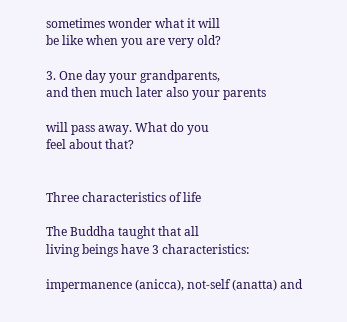sometimes wonder what it will
be like when you are very old?

3. One day your grandparents,
and then much later also your parents

will pass away. What do you
feel about that?


Three characteristics of life

The Buddha taught that all
living beings have 3 characteristics:

impermanence (anicca), not-self (anatta) and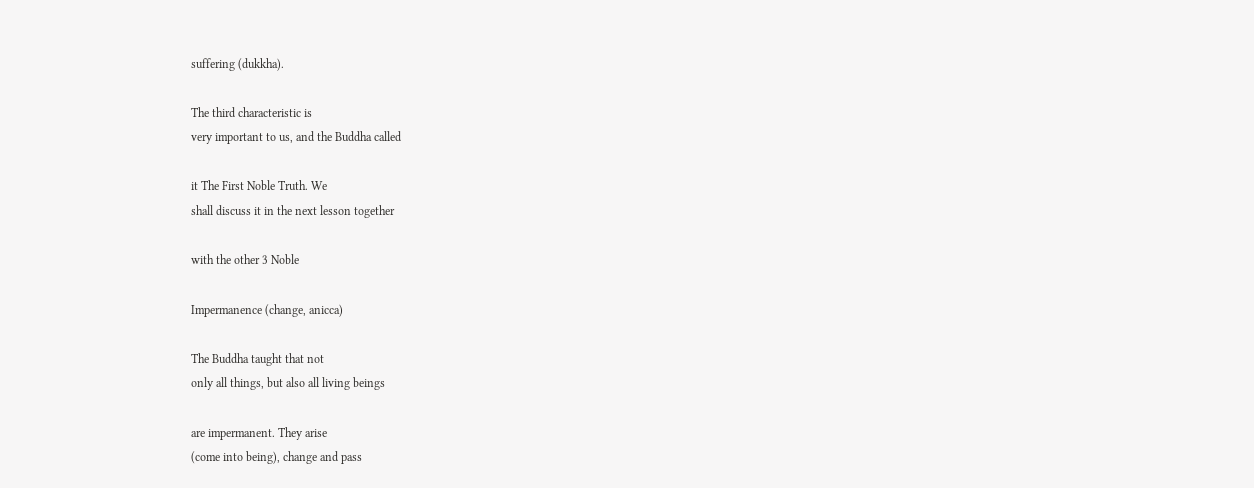suffering (dukkha).

The third characteristic is
very important to us, and the Buddha called

it The First Noble Truth. We
shall discuss it in the next lesson together

with the other 3 Noble

Impermanence (change, anicca)

The Buddha taught that not
only all things, but also all living beings

are impermanent. They arise
(come into being), change and pass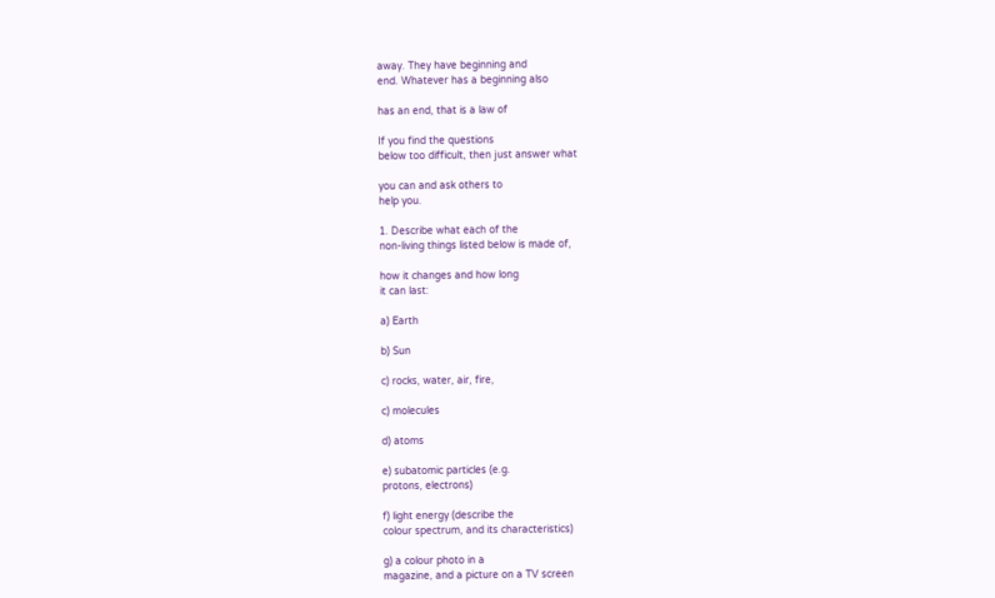away. They have beginning and
end. Whatever has a beginning also

has an end, that is a law of

If you find the questions
below too difficult, then just answer what

you can and ask others to
help you.

1. Describe what each of the
non-living things listed below is made of,

how it changes and how long
it can last:

a) Earth

b) Sun

c) rocks, water, air, fire,

c) molecules

d) atoms

e) subatomic particles (e.g.
protons, electrons)

f) light energy (describe the
colour spectrum, and its characteristics)

g) a colour photo in a
magazine, and a picture on a TV screen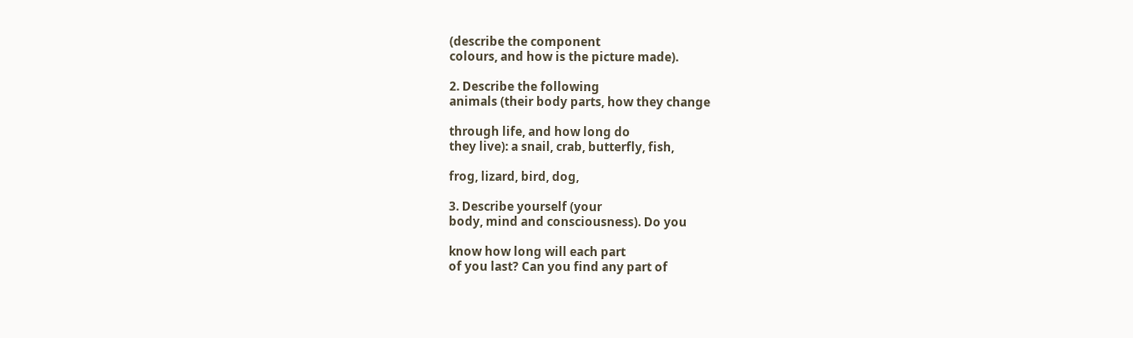(describe the component
colours, and how is the picture made).

2. Describe the following
animals (their body parts, how they change

through life, and how long do
they live): a snail, crab, butterfly, fish,

frog, lizard, bird, dog,

3. Describe yourself (your
body, mind and consciousness). Do you

know how long will each part
of you last? Can you find any part of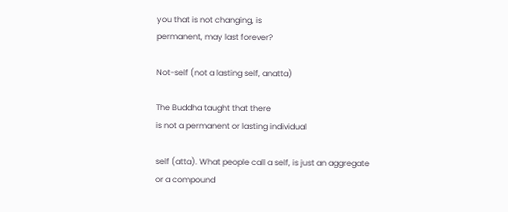you that is not changing, is
permanent, may last forever?

Not-self (not a lasting self, anatta)

The Buddha taught that there
is not a permanent or lasting individual

self (atta). What people call a self, is just an aggregate
or a compound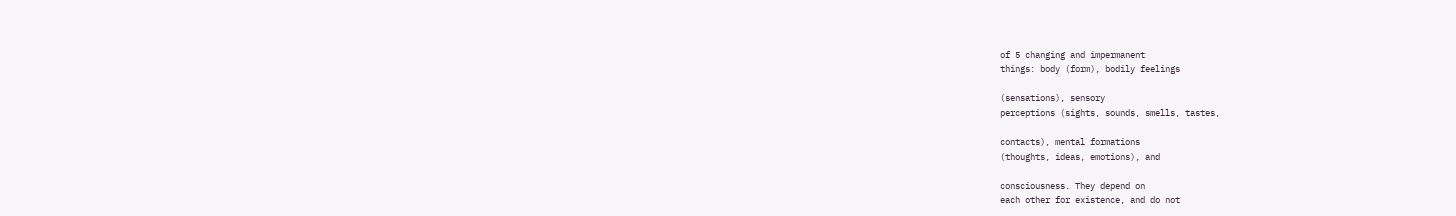of 5 changing and impermanent
things: body (form), bodily feelings

(sensations), sensory
perceptions (sights, sounds, smells, tastes,

contacts), mental formations
(thoughts, ideas, emotions), and

consciousness. They depend on
each other for existence, and do not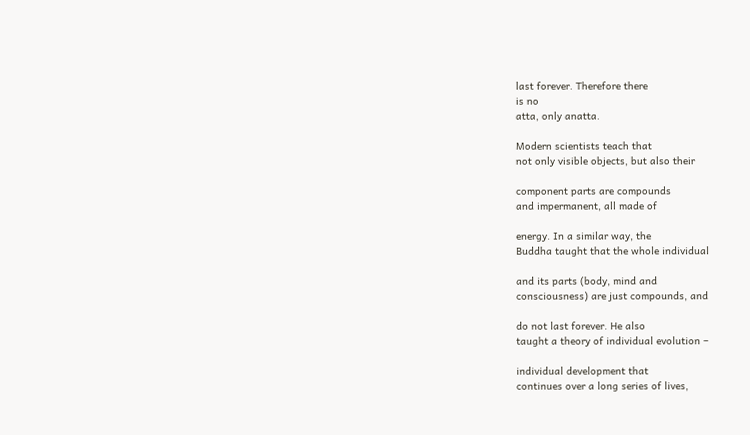last forever. Therefore there
is no
atta, only anatta.

Modern scientists teach that
not only visible objects, but also their

component parts are compounds
and impermanent, all made of

energy. In a similar way, the
Buddha taught that the whole individual

and its parts (body, mind and
consciousness) are just compounds, and

do not last forever. He also
taught a theory of individual evolution –

individual development that
continues over a long series of lives,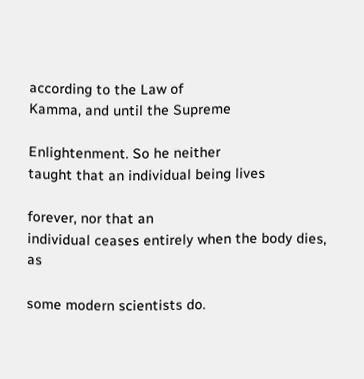according to the Law of
Kamma, and until the Supreme

Enlightenment. So he neither
taught that an individual being lives

forever, nor that an
individual ceases entirely when the body dies, as

some modern scientists do.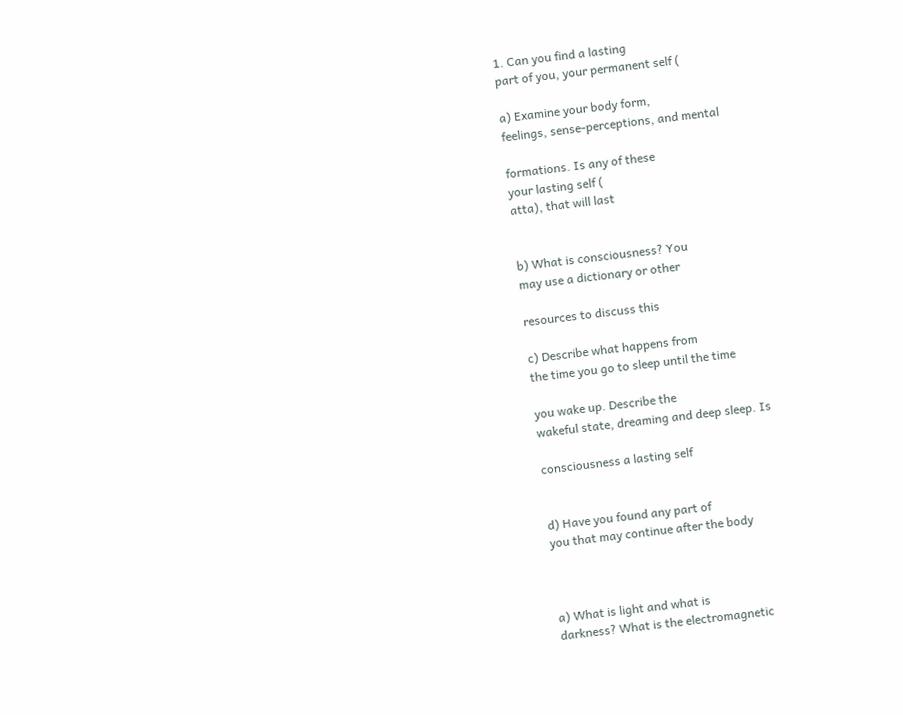1. Can you find a lasting
part of you, your permanent self (

a) Examine your body form,
feelings, sense-perceptions, and mental

formations. Is any of these
your lasting self (
atta), that will last


b) What is consciousness? You
may use a dictionary or other

resources to discuss this

c) Describe what happens from
the time you go to sleep until the time

you wake up. Describe the
wakeful state, dreaming and deep sleep. Is

consciousness a lasting self


d) Have you found any part of
you that may continue after the body



a) What is light and what is
darkness? What is the electromagnetic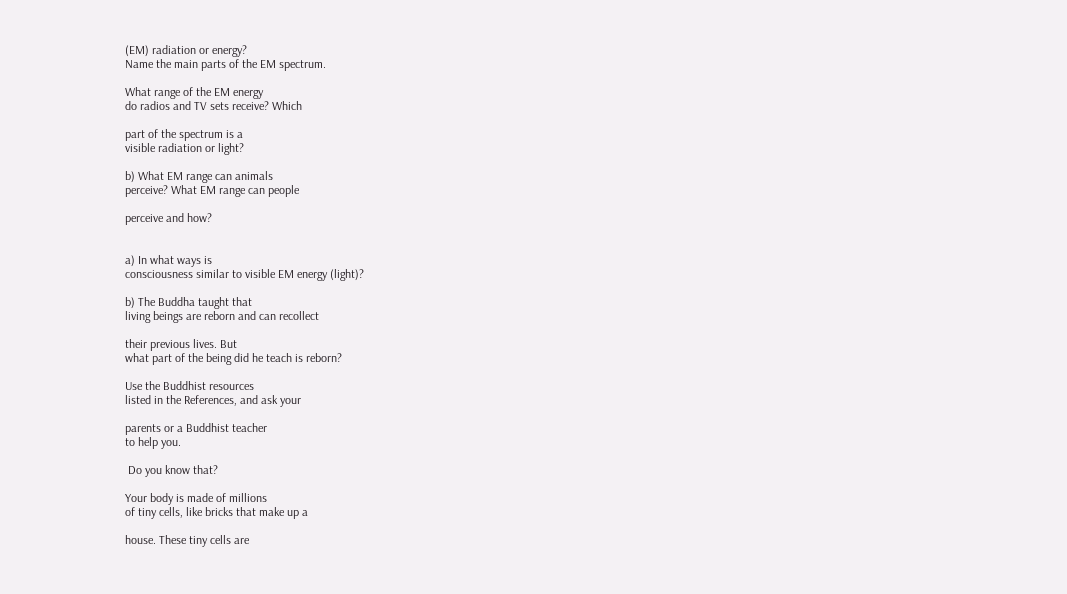(EM) radiation or energy?
Name the main parts of the EM spectrum.

What range of the EM energy
do radios and TV sets receive? Which

part of the spectrum is a
visible radiation or light?

b) What EM range can animals
perceive? What EM range can people

perceive and how?


a) In what ways is
consciousness similar to visible EM energy (light)?

b) The Buddha taught that
living beings are reborn and can recollect

their previous lives. But
what part of the being did he teach is reborn?

Use the Buddhist resources
listed in the References, and ask your

parents or a Buddhist teacher
to help you.

 Do you know that?

Your body is made of millions
of tiny cells, like bricks that make up a

house. These tiny cells are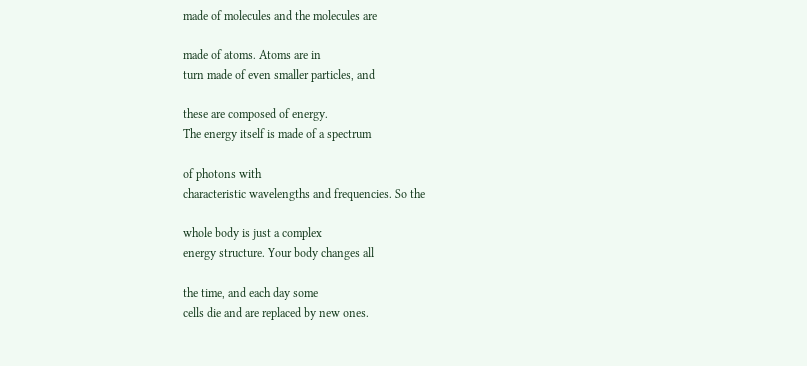made of molecules and the molecules are

made of atoms. Atoms are in
turn made of even smaller particles, and

these are composed of energy.
The energy itself is made of a spectrum

of photons with
characteristic wavelengths and frequencies. So the

whole body is just a complex
energy structure. Your body changes all

the time, and each day some
cells die and are replaced by new ones.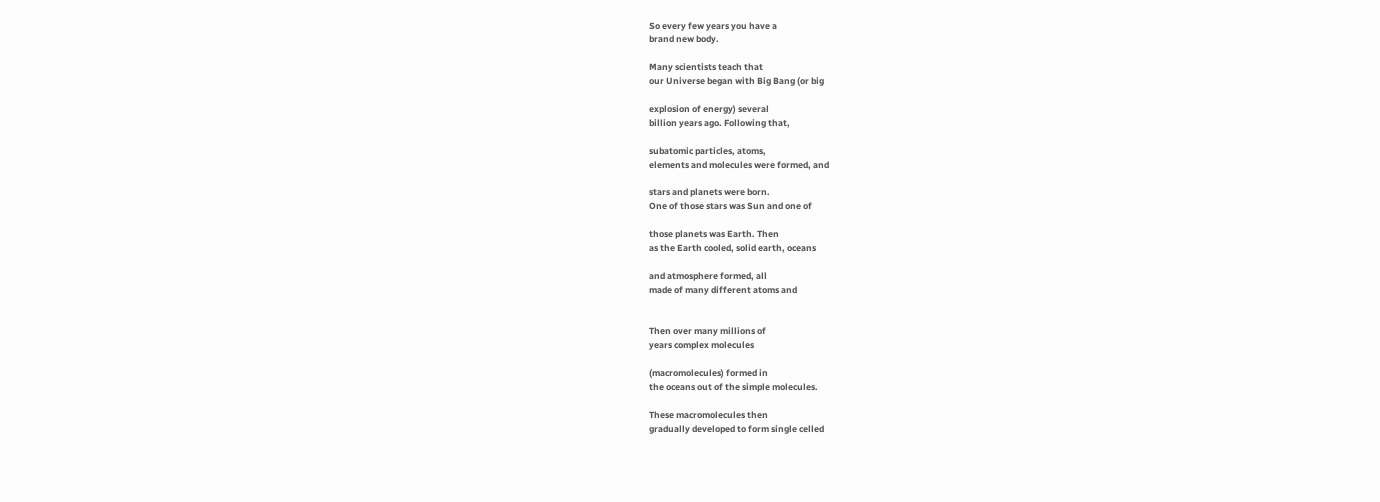So every few years you have a
brand new body.

Many scientists teach that
our Universe began with Big Bang (or big

explosion of energy) several
billion years ago. Following that,

subatomic particles, atoms,
elements and molecules were formed, and

stars and planets were born.
One of those stars was Sun and one of

those planets was Earth. Then
as the Earth cooled, solid earth, oceans

and atmosphere formed, all
made of many different atoms and


Then over many millions of
years complex molecules

(macromolecules) formed in
the oceans out of the simple molecules.

These macromolecules then
gradually developed to form single celled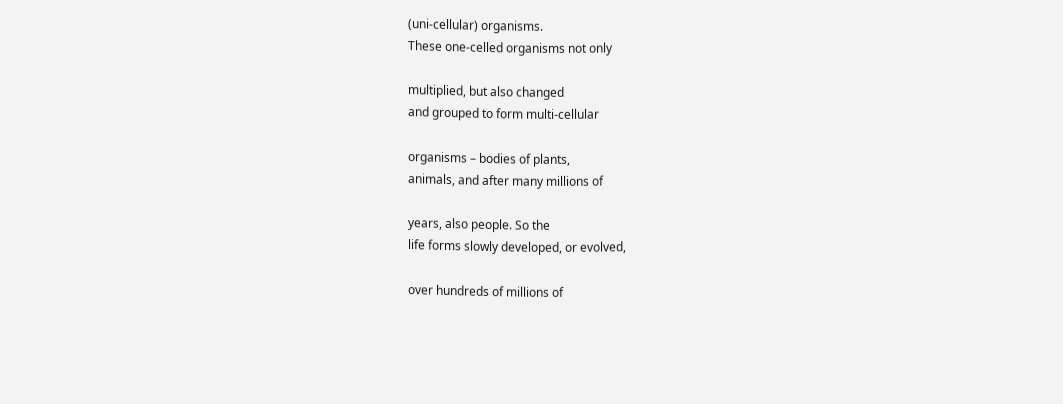(uni-cellular) organisms.
These one-celled organisms not only

multiplied, but also changed
and grouped to form multi-cellular

organisms – bodies of plants,
animals, and after many millions of

years, also people. So the
life forms slowly developed, or evolved,

over hundreds of millions of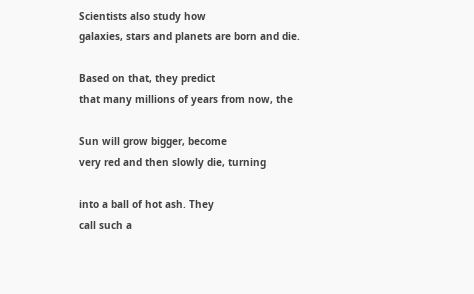Scientists also study how
galaxies, stars and planets are born and die.

Based on that, they predict
that many millions of years from now, the

Sun will grow bigger, become
very red and then slowly die, turning

into a ball of hot ash. They
call such a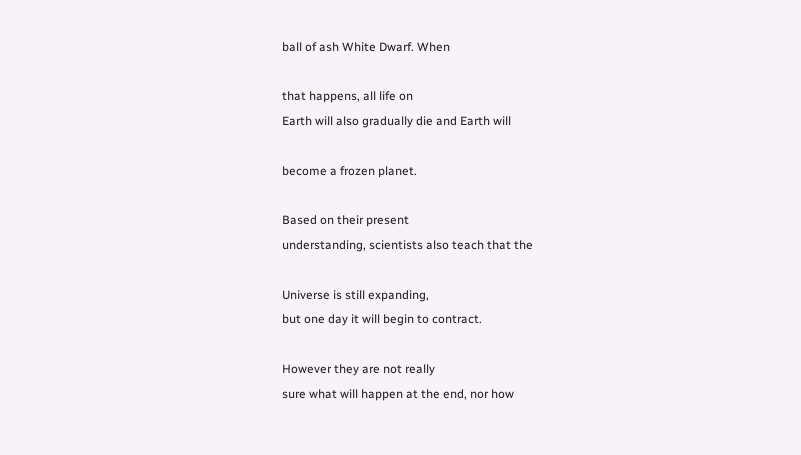ball of ash White Dwarf. When

that happens, all life on
Earth will also gradually die and Earth will

become a frozen planet.

Based on their present
understanding, scientists also teach that the

Universe is still expanding,
but one day it will begin to contract.

However they are not really
sure what will happen at the end, nor how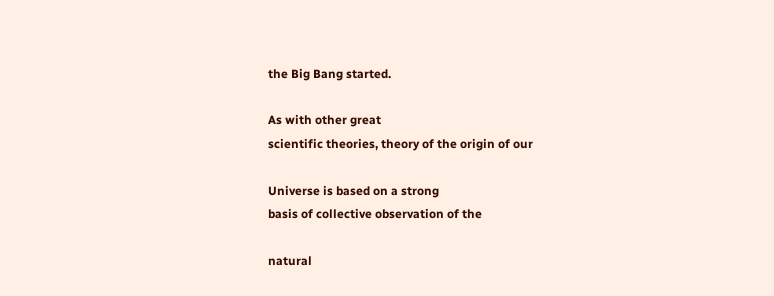the Big Bang started.

As with other great
scientific theories, theory of the origin of our

Universe is based on a strong
basis of collective observation of the

natural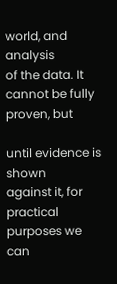world, and analysis
of the data. It cannot be fully proven, but

until evidence is shown
against it, for practical purposes we can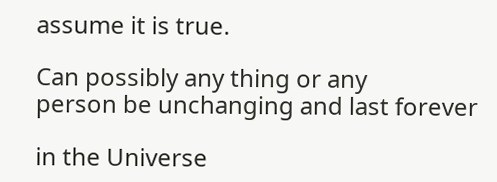assume it is true.

Can possibly any thing or any
person be unchanging and last forever

in the Universe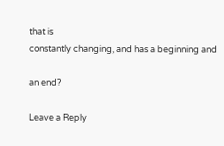that is
constantly changing, and has a beginning and

an end?

Leave a Reply